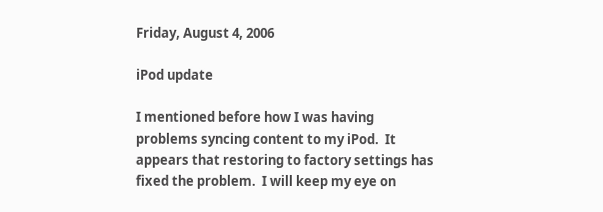Friday, August 4, 2006

iPod update

I mentioned before how I was having problems syncing content to my iPod.  It appears that restoring to factory settings has fixed the problem.  I will keep my eye on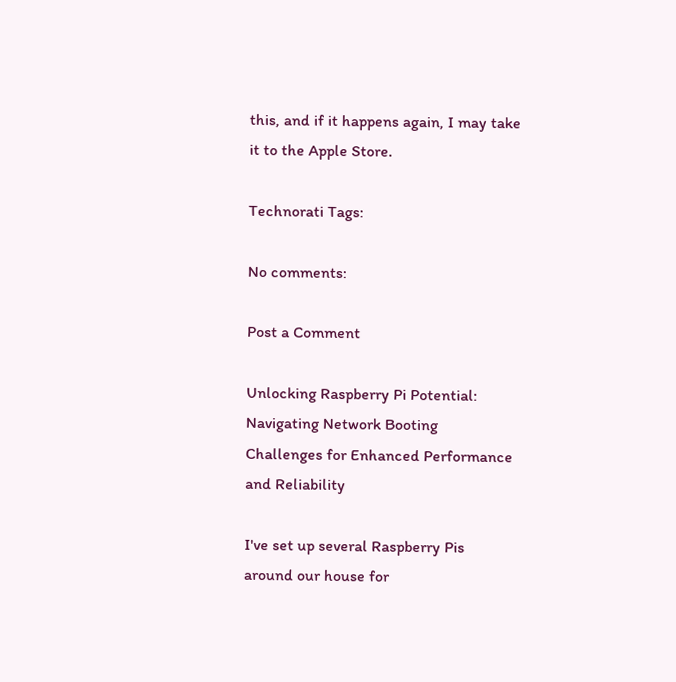this, and if it happens again, I may take it to the Apple Store.

Technorati Tags:

No comments:

Post a Comment

Unlocking Raspberry Pi Potential: Navigating Network Booting Challenges for Enhanced Performance and Reliability

I've set up several Raspberry Pis around our house for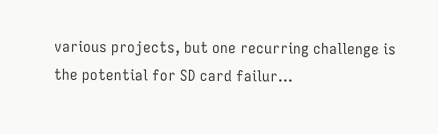various projects, but one recurring challenge is the potential for SD card failur...